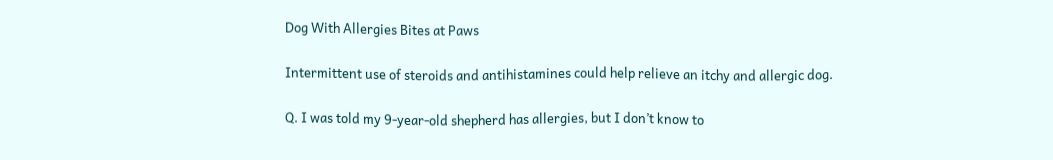Dog With Allergies Bites at Paws

Intermittent use of steroids and antihistamines could help relieve an itchy and allergic dog.

Q. I was told my 9-year-old shepherd has allergies, but I don’t know to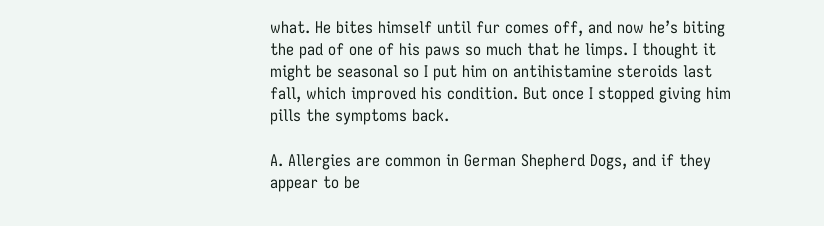what. He bites himself until fur comes off, and now he’s biting the pad of one of his paws so much that he limps. I thought it might be seasonal so I put him on antihistamine steroids last fall, which improved his condition. But once I stopped giving him pills the symptoms back.

A. Allergies are common in German Shepherd Dogs, and if they appear to be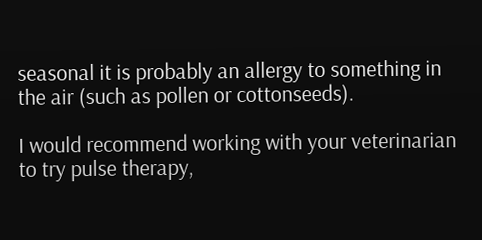seasonal it is probably an allergy to something in the air (such as pollen or cottonseeds).

I would recommend working with your veterinarian to try pulse therapy,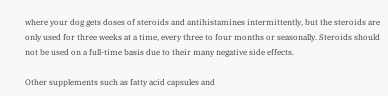where your dog gets doses of steroids and antihistamines intermittently, but the steroids are only used for three weeks at a time, every three to four months or seasonally. Steroids should not be used on a full-time basis due to their many negative side effects.

Other supplements such as fatty acid capsules and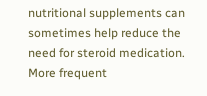nutritional supplements can sometimes help reduce the need for steroid medication. More frequent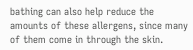bathing can also help reduce the amounts of these allergens, since many of them come in through the skin.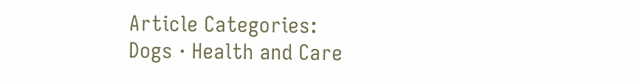Article Categories:
Dogs · Health and Care